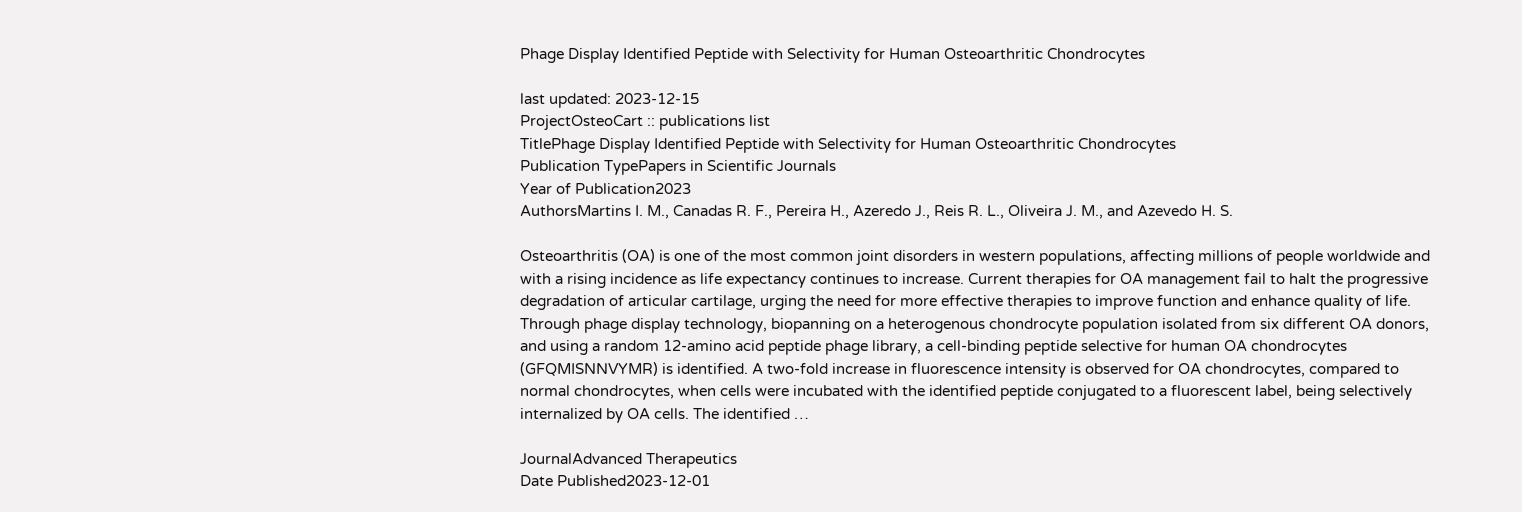Phage Display Identified Peptide with Selectivity for Human Osteoarthritic Chondrocytes

last updated: 2023-12-15
ProjectOsteoCart :: publications list
TitlePhage Display Identified Peptide with Selectivity for Human Osteoarthritic Chondrocytes
Publication TypePapers in Scientific Journals
Year of Publication2023
AuthorsMartins I. M., Canadas R. F., Pereira H., Azeredo J., Reis R. L., Oliveira J. M., and Azevedo H. S.

Osteoarthritis (OA) is one of the most common joint disorders in western populations, affecting millions of people worldwide and with a rising incidence as life expectancy continues to increase. Current therapies for OA management fail to halt the progressive degradation of articular cartilage, urging the need for more effective therapies to improve function and enhance quality of life. Through phage display technology, biopanning on a heterogenous chondrocyte population isolated from six different OA donors, and using a random 12‐amino acid peptide phage library, a cell‐binding peptide selective for human OA chondrocytes (GFQMISNNVYMR) is identified. A two‐fold increase in fluorescence intensity is observed for OA chondrocytes, compared to normal chondrocytes, when cells were incubated with the identified peptide conjugated to a fluorescent label, being selectively internalized by OA cells. The identified …

JournalAdvanced Therapeutics
Date Published2023-12-01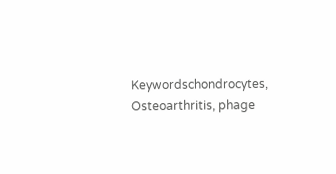Keywordschondrocytes, Osteoarthritis, phage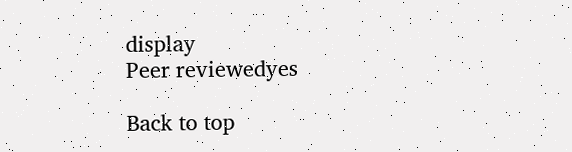display
Peer reviewedyes

Back to top